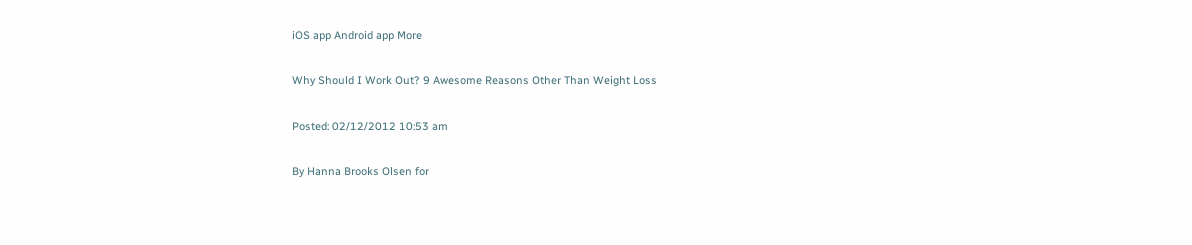iOS app Android app More

Why Should I Work Out? 9 Awesome Reasons Other Than Weight Loss

Posted: 02/12/2012 10:53 am

By Hanna Brooks Olsen for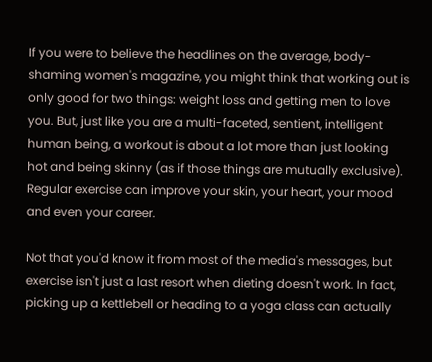If you were to believe the headlines on the average, body-shaming women's magazine, you might think that working out is only good for two things: weight loss and getting men to love you. But, just like you are a multi-faceted, sentient, intelligent human being, a workout is about a lot more than just looking hot and being skinny (as if those things are mutually exclusive). Regular exercise can improve your skin, your heart, your mood and even your career.

Not that you'd know it from most of the media's messages, but exercise isn't just a last resort when dieting doesn't work. In fact, picking up a kettlebell or heading to a yoga class can actually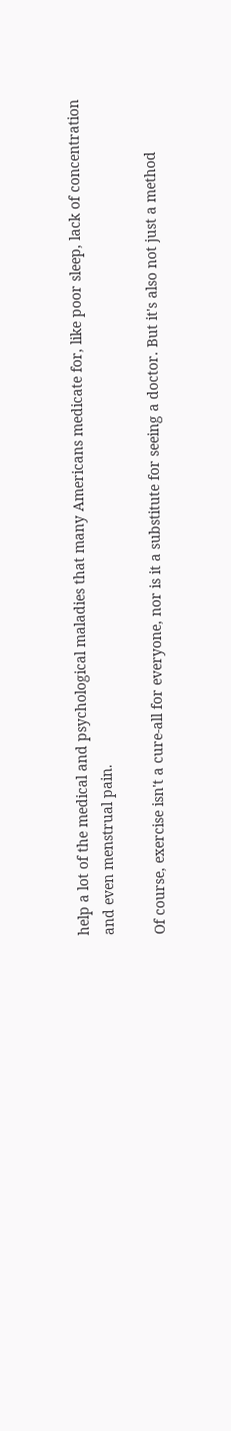help a lot of the medical and psychological maladies that many Americans medicate for, like poor sleep, lack of concentration and even menstrual pain.

Of course, exercise isn't a cure-all for everyone, nor is it a substitute for seeing a doctor. But it's also not just a method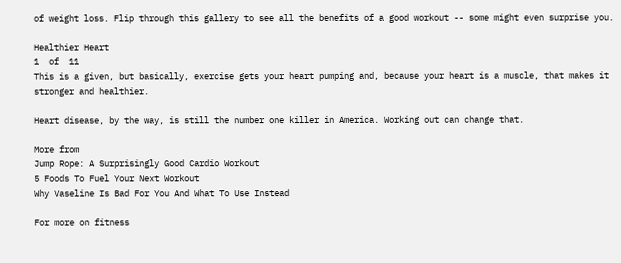of weight loss. Flip through this gallery to see all the benefits of a good workout -- some might even surprise you.

Healthier Heart
1  of  11
This is a given, but basically, exercise gets your heart pumping and, because your heart is a muscle, that makes it stronger and healthier.

Heart disease, by the way, is still the number one killer in America. Working out can change that.

More from
Jump Rope: A Surprisingly Good Cardio Workout
5 Foods To Fuel Your Next Workout
Why Vaseline Is Bad For You And What To Use Instead

For more on fitness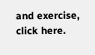and exercise, click here.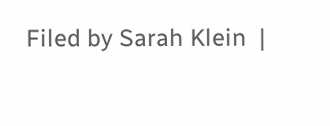Filed by Sarah Klein  |